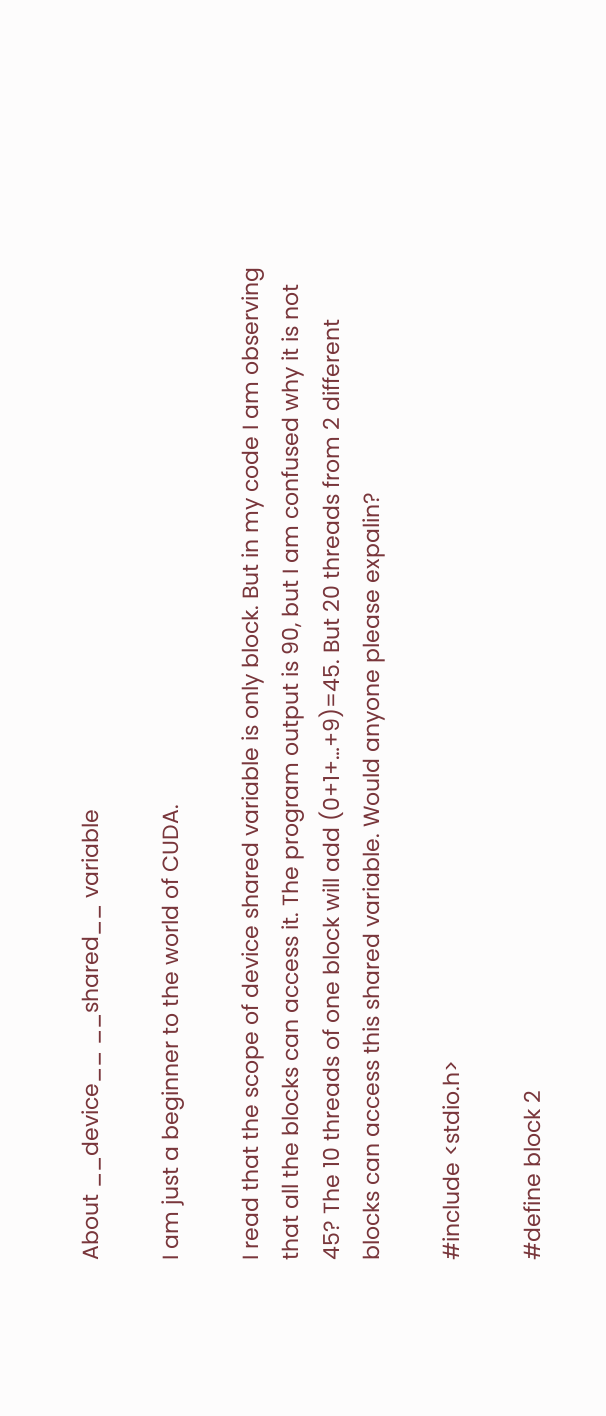About __device__ __shared__ variable

I am just a beginner to the world of CUDA.

I read that the scope of device shared variable is only block. But in my code I am observing that all the blocks can access it. The program output is 90, but I am confused why it is not 45? The 10 threads of one block will add (0+1+…+9)=45. But 20 threads from 2 different blocks can access this shared variable. Would anyone please expalin?

#include <stdio.h>

#define block 2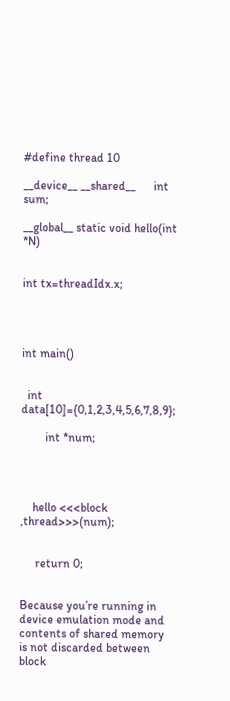#define thread 10

__device__ __shared__      int sum;

__global__ static void hello(int *N)


int tx=threadIdx.x;




int main()


  int data[10]={0,1,2,3,4,5,6,7,8,9};

        int *num;




    hello <<<block ,thread>>>(num);


     return 0;


Because you’re running in device emulation mode and contents of shared memory is not discarded between block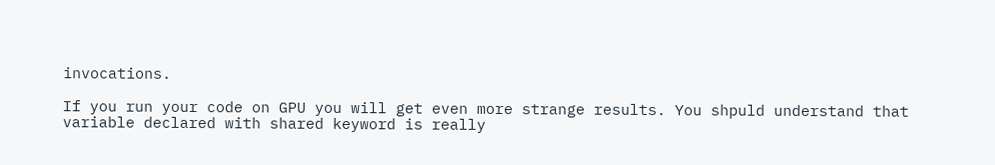invocations.

If you run your code on GPU you will get even more strange results. You shpuld understand that variable declared with shared keyword is really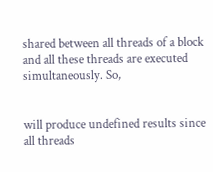shared between all threads of a block and all these threads are executed simultaneously. So,


will produce undefined results since all threads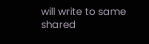will write to same shared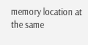memory location at the same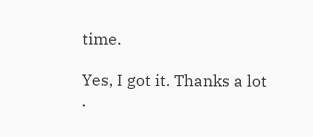time.

Yes, I got it. Thanks a lot .